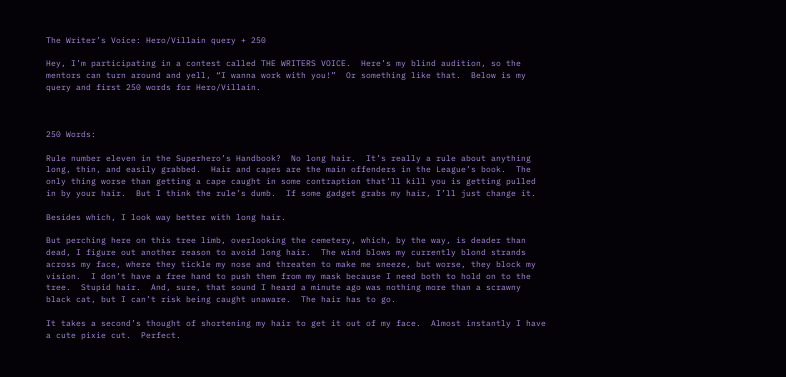The Writer’s Voice: Hero/Villain query + 250

Hey, I’m participating in a contest called THE WRITERS VOICE.  Here’s my blind audition, so the mentors can turn around and yell, “I wanna work with you!”  Or something like that.  Below is my query and first 250 words for Hero/Villain.



250 Words:

Rule number eleven in the Superhero’s Handbook?  No long hair.  It’s really a rule about anything long, thin, and easily grabbed.  Hair and capes are the main offenders in the League’s book.  The only thing worse than getting a cape caught in some contraption that’ll kill you is getting pulled in by your hair.  But I think the rule’s dumb.  If some gadget grabs my hair, I’ll just change it.

Besides which, I look way better with long hair.

But perching here on this tree limb, overlooking the cemetery, which, by the way, is deader than dead, I figure out another reason to avoid long hair.  The wind blows my currently blond strands across my face, where they tickle my nose and threaten to make me sneeze, but worse, they block my vision.  I don’t have a free hand to push them from my mask because I need both to hold on to the tree.  Stupid hair.  And, sure, that sound I heard a minute ago was nothing more than a scrawny black cat, but I can’t risk being caught unaware.  The hair has to go.

It takes a second’s thought of shortening my hair to get it out of my face.  Almost instantly I have a cute pixie cut.  Perfect.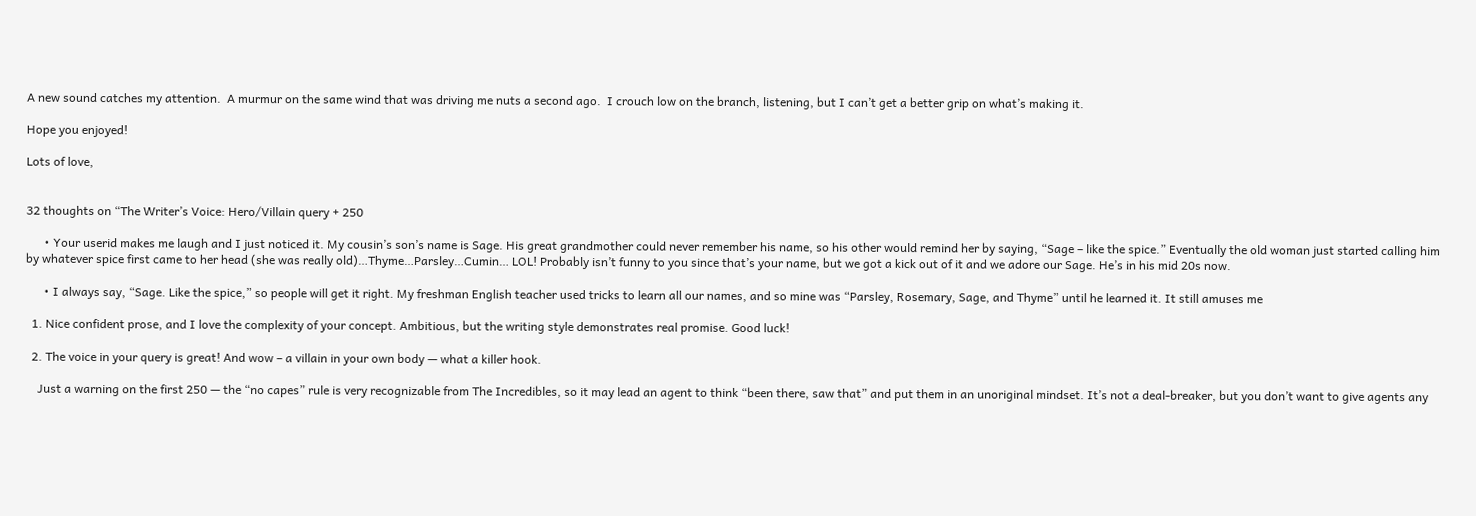A new sound catches my attention.  A murmur on the same wind that was driving me nuts a second ago.  I crouch low on the branch, listening, but I can’t get a better grip on what’s making it.

Hope you enjoyed!

Lots of love,


32 thoughts on “The Writer’s Voice: Hero/Villain query + 250

      • Your userid makes me laugh and I just noticed it. My cousin’s son’s name is Sage. His great grandmother could never remember his name, so his other would remind her by saying, “Sage – like the spice.” Eventually the old woman just started calling him by whatever spice first came to her head (she was really old)…Thyme…Parsley…Cumin… LOL! Probably isn’t funny to you since that’s your name, but we got a kick out of it and we adore our Sage. He’s in his mid 20s now.

      • I always say, “Sage. Like the spice,” so people will get it right. My freshman English teacher used tricks to learn all our names, and so mine was “Parsley, Rosemary, Sage, and Thyme” until he learned it. It still amuses me

  1. Nice confident prose, and I love the complexity of your concept. Ambitious, but the writing style demonstrates real promise. Good luck!

  2. The voice in your query is great! And wow – a villain in your own body — what a killer hook.

    Just a warning on the first 250 — the “no capes” rule is very recognizable from The Incredibles, so it may lead an agent to think “been there, saw that” and put them in an unoriginal mindset. It’s not a deal-breaker, but you don’t want to give agents any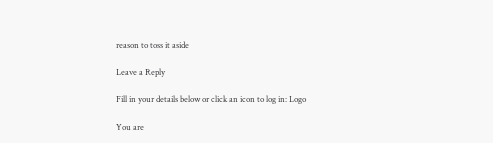reason to toss it aside

Leave a Reply

Fill in your details below or click an icon to log in: Logo

You are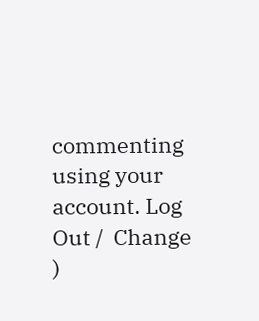commenting using your account. Log Out /  Change )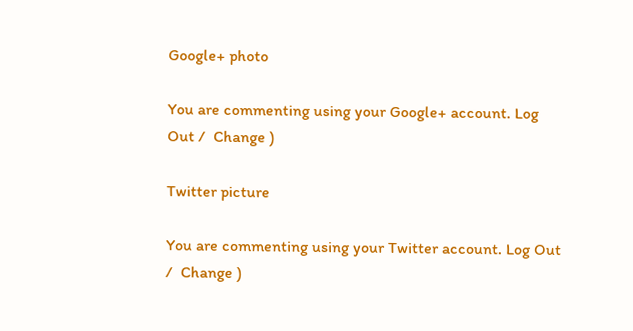Google+ photo

You are commenting using your Google+ account. Log Out /  Change )

Twitter picture

You are commenting using your Twitter account. Log Out /  Change )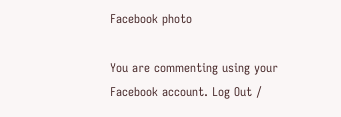Facebook photo

You are commenting using your Facebook account. Log Out /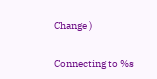Change )

Connecting to %s